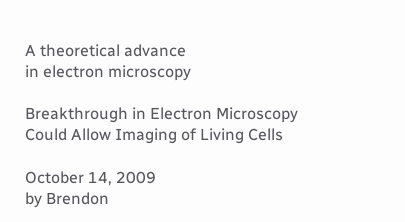A theoretical advance
in electron microscopy

Breakthrough in Electron Microscopy Could Allow Imaging of Living Cells

October 14, 2009
by Brendon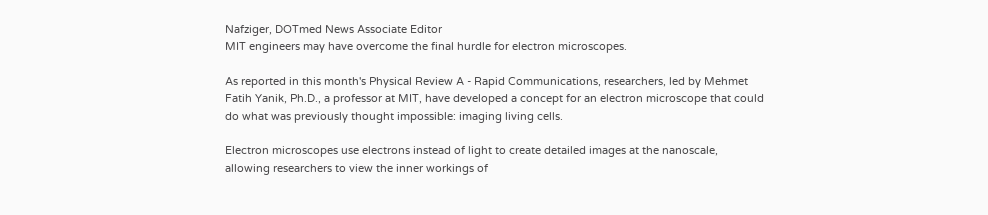Nafziger, DOTmed News Associate Editor
MIT engineers may have overcome the final hurdle for electron microscopes.

As reported in this month's Physical Review A - Rapid Communications, researchers, led by Mehmet Fatih Yanik, Ph.D., a professor at MIT, have developed a concept for an electron microscope that could do what was previously thought impossible: imaging living cells.

Electron microscopes use electrons instead of light to create detailed images at the nanoscale, allowing researchers to view the inner workings of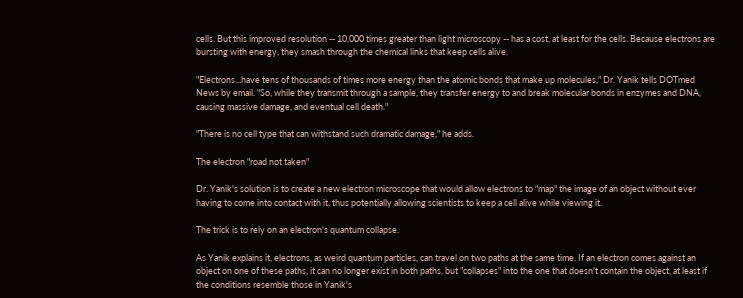cells. But this improved resolution -- 10,000 times greater than light microscopy -- has a cost, at least for the cells. Because electrons are bursting with energy, they smash through the chemical links that keep cells alive.

"Electrons...have tens of thousands of times more energy than the atomic bonds that make up molecules," Dr. Yanik tells DOTmed News by email. "So, while they transmit through a sample, they transfer energy to and break molecular bonds in enzymes and DNA, causing massive damage, and eventual cell death."

"There is no cell type that can withstand such dramatic damage," he adds.

The electron "road not taken"

Dr. Yanik's solution is to create a new electron microscope that would allow electrons to "map" the image of an object without ever having to come into contact with it, thus potentially allowing scientists to keep a cell alive while viewing it.

The trick is to rely on an electron's quantum collapse.

As Yanik explains it, electrons, as weird quantum particles, can travel on two paths at the same time. If an electron comes against an object on one of these paths, it can no longer exist in both paths, but "collapses" into the one that doesn't contain the object, at least if the conditions resemble those in Yanik's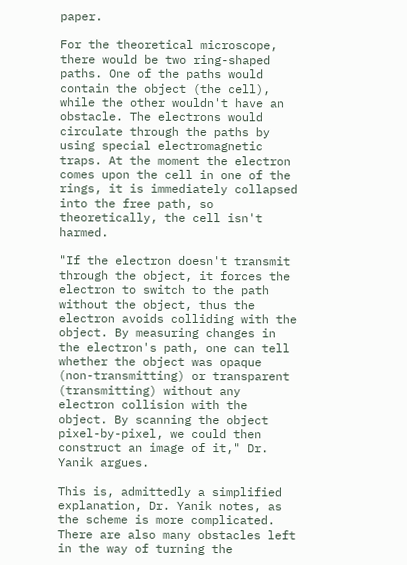paper.

For the theoretical microscope, there would be two ring-shaped paths. One of the paths would contain the object (the cell), while the other wouldn't have an obstacle. The electrons would circulate through the paths by using special electromagnetic traps. At the moment the electron comes upon the cell in one of the rings, it is immediately collapsed into the free path, so theoretically, the cell isn't harmed.

"If the electron doesn't transmit through the object, it forces the electron to switch to the path without the object, thus the electron avoids colliding with the object. By measuring changes in the electron's path, one can tell whether the object was opaque (non-transmitting) or transparent (transmitting) without any electron collision with the object. By scanning the object pixel-by-pixel, we could then construct an image of it," Dr. Yanik argues.

This is, admittedly a simplified explanation, Dr. Yanik notes, as the scheme is more complicated. There are also many obstacles left in the way of turning the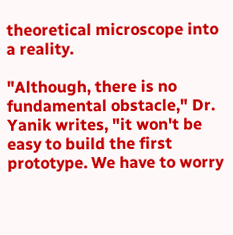theoretical microscope into a reality.

"Although, there is no fundamental obstacle," Dr. Yanik writes, "it won't be easy to build the first prototype. We have to worry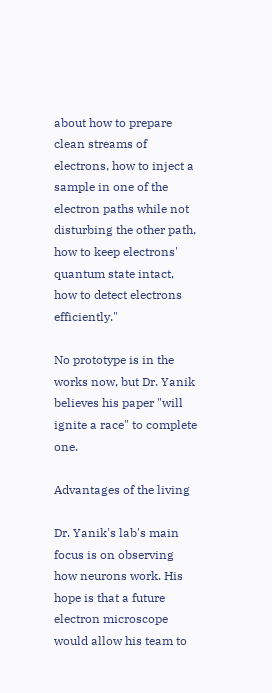about how to prepare clean streams of electrons, how to inject a sample in one of the electron paths while not disturbing the other path, how to keep electrons' quantum state intact, how to detect electrons efficiently."

No prototype is in the works now, but Dr. Yanik believes his paper "will ignite a race" to complete one.

Advantages of the living

Dr. Yanik's lab's main focus is on observing how neurons work. His hope is that a future electron microscope would allow his team to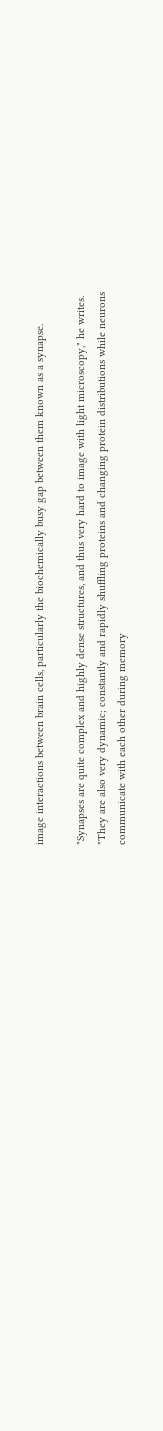image interactions between brain cells, particularly the biochemically busy gap between them known as a synapse.

"Synapses are quite complex and highly dense structures, and thus very hard to image with light microscopy," he writes. "They are also very dynamic; constantly and rapidly shuffling proteins and changing protein distributions while neurons communicate with each other during memory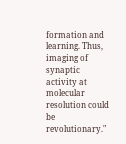formation and learning. Thus, imaging of synaptic activity at molecular resolution could be revolutionary."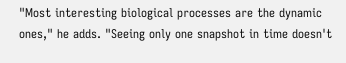"Most interesting biological processes are the dynamic ones," he adds. "Seeing only one snapshot in time doesn't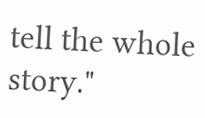tell the whole story."